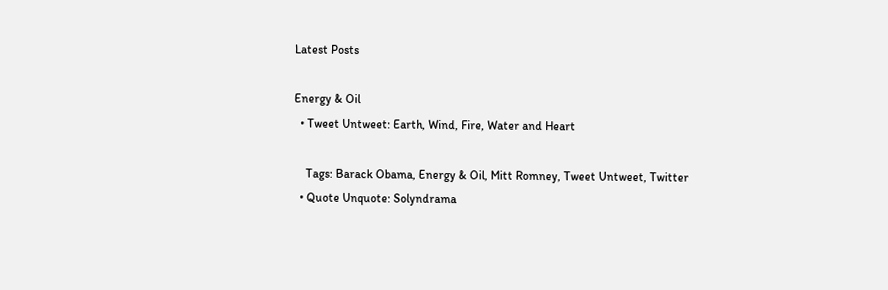Latest Posts

Energy & Oil
  • Tweet Untweet: Earth, Wind, Fire, Water and Heart

    Tags: Barack Obama, Energy & Oil, Mitt Romney, Tweet Untweet, Twitter
  • Quote Unquote: Solyndrama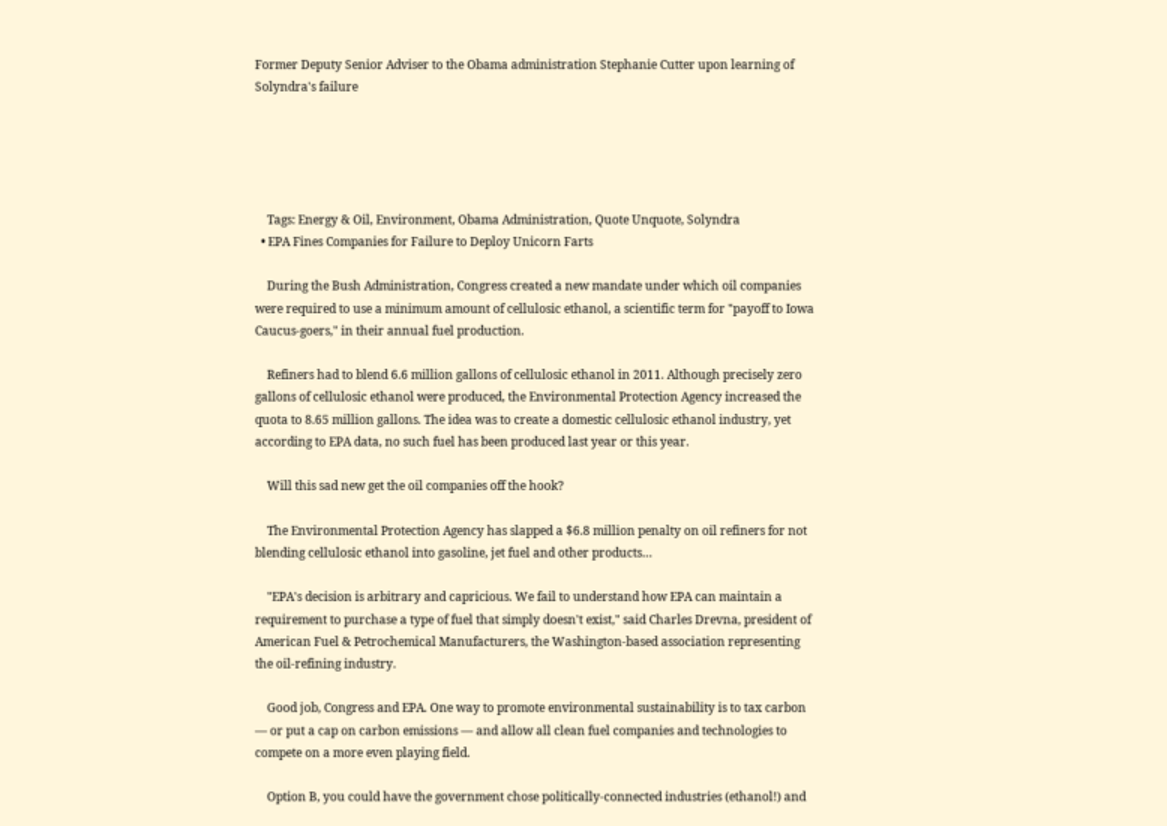Former Deputy Senior Adviser to the Obama administration Stephanie Cutter upon learning of Solyndra's failure





    Tags: Energy & Oil, Environment, Obama Administration, Quote Unquote, Solyndra
  • EPA Fines Companies for Failure to Deploy Unicorn Farts

    During the Bush Administration, Congress created a new mandate under which oil companies were required to use a minimum amount of cellulosic ethanol, a scientific term for "payoff to Iowa Caucus-goers," in their annual fuel production.

    Refiners had to blend 6.6 million gallons of cellulosic ethanol in 2011. Although precisely zero gallons of cellulosic ethanol were produced, the Environmental Protection Agency increased the quota to 8.65 million gallons. The idea was to create a domestic cellulosic ethanol industry, yet according to EPA data, no such fuel has been produced last year or this year.

    Will this sad new get the oil companies off the hook?

    The Environmental Protection Agency has slapped a $6.8 million penalty on oil refiners for not blending cellulosic ethanol into gasoline, jet fuel and other products…

    "EPA's decision is arbitrary and capricious. We fail to understand how EPA can maintain a requirement to purchase a type of fuel that simply doesn't exist," said Charles Drevna, president of American Fuel & Petrochemical Manufacturers, the Washington-based association representing the oil-refining industry.

    Good job, Congress and EPA. One way to promote environmental sustainability is to tax carbon — or put a cap on carbon emissions — and allow all clean fuel companies and technologies to compete on a more even playing field.

    Option B, you could have the government chose politically-connected industries (ethanol!) and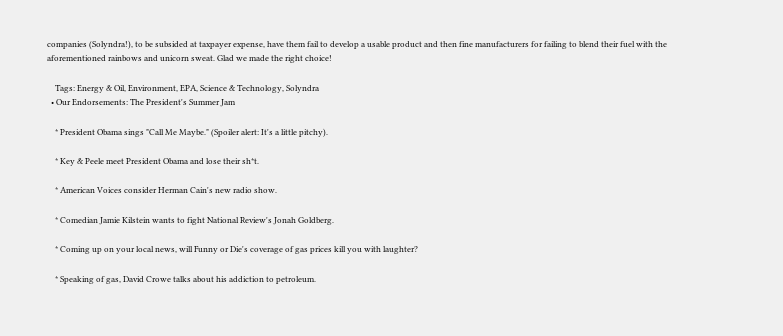companies (Solyndra!), to be subsided at taxpayer expense, have them fail to develop a usable product and then fine manufacturers for failing to blend their fuel with the aforementioned rainbows and unicorn sweat. Glad we made the right choice!

    Tags: Energy & Oil, Environment, EPA, Science & Technology, Solyndra
  • Our Endorsements: The President's Summer Jam

    * President Obama sings "Call Me Maybe." (Spoiler alert: It's a little pitchy).

    * Key & Peele meet President Obama and lose their sh*t.

    * American Voices consider Herman Cain's new radio show.

    * Comedian Jamie Kilstein wants to fight National Review's Jonah Goldberg.

    * Coming up on your local news, will Funny or Die's coverage of gas prices kill you with laughter?

    * Speaking of gas, David Crowe talks about his addiction to petroleum.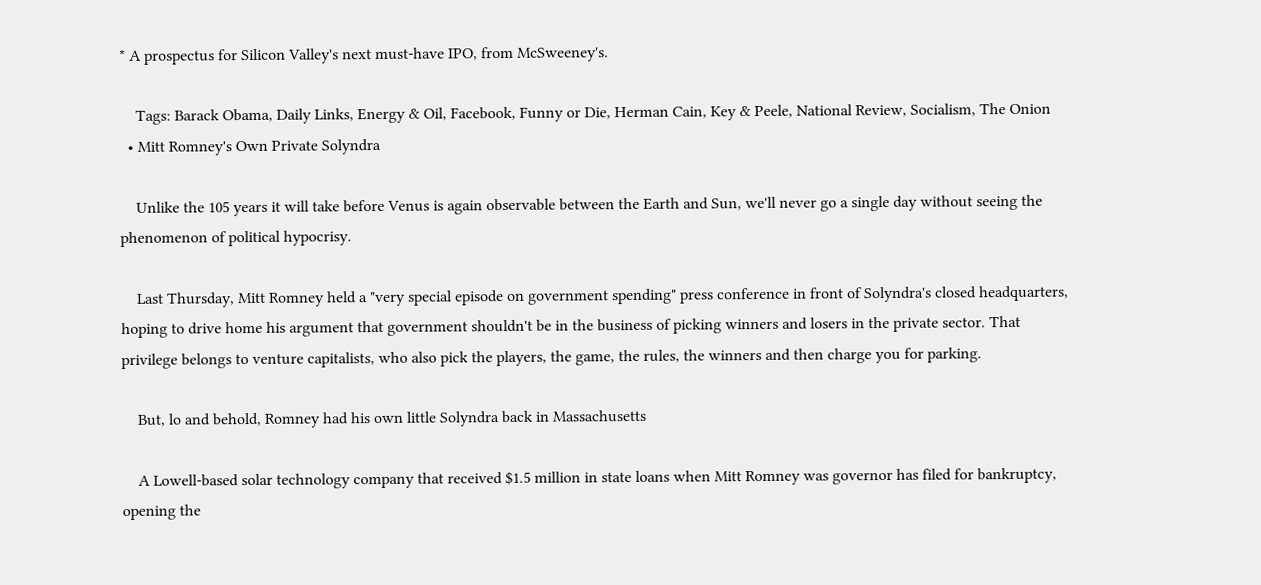* A prospectus for Silicon Valley's next must-have IPO, from McSweeney's.

    Tags: Barack Obama, Daily Links, Energy & Oil, Facebook, Funny or Die, Herman Cain, Key & Peele, National Review, Socialism, The Onion
  • Mitt Romney's Own Private Solyndra

    Unlike the 105 years it will take before Venus is again observable between the Earth and Sun, we'll never go a single day without seeing the phenomenon of political hypocrisy.

    Last Thursday, Mitt Romney held a "very special episode on government spending" press conference in front of Solyndra's closed headquarters, hoping to drive home his argument that government shouldn't be in the business of picking winners and losers in the private sector. That privilege belongs to venture capitalists, who also pick the players, the game, the rules, the winners and then charge you for parking.

    But, lo and behold, Romney had his own little Solyndra back in Massachusetts

    A Lowell-based solar technology company that received $1.5 million in state loans when Mitt Romney was governor has filed for bankruptcy, opening the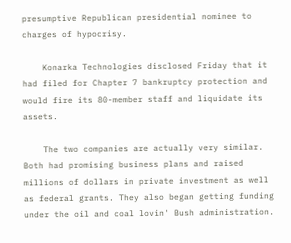presumptive Republican presidential nominee to charges of hypocrisy.

    Konarka Technologies disclosed Friday that it had filed for Chapter 7 bankruptcy protection and would fire its 80-member staff and liquidate its assets.

    The two companies are actually very similar. Both had promising business plans and raised millions of dollars in private investment as well as federal grants. They also began getting funding under the oil and coal lovin' Bush administration.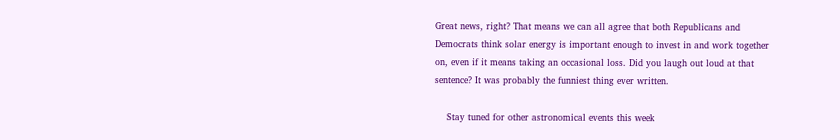Great news, right? That means we can all agree that both Republicans and Democrats think solar energy is important enough to invest in and work together on, even if it means taking an occasional loss. Did you laugh out loud at that sentence? It was probably the funniest thing ever written.

    Stay tuned for other astronomical events this week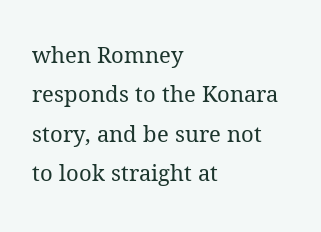when Romney responds to the Konara story, and be sure not to look straight at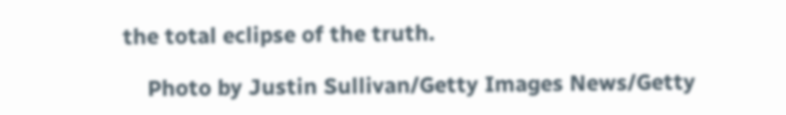the total eclipse of the truth.

    Photo by Justin Sullivan/Getty Images News/Getty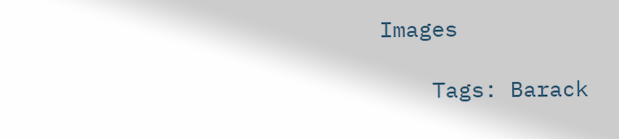Images

    Tags: Barack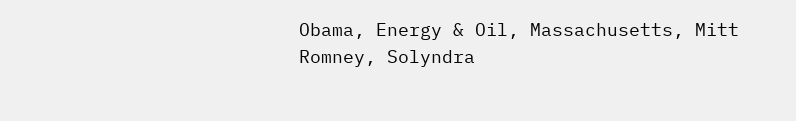Obama, Energy & Oil, Massachusetts, Mitt Romney, Solyndra